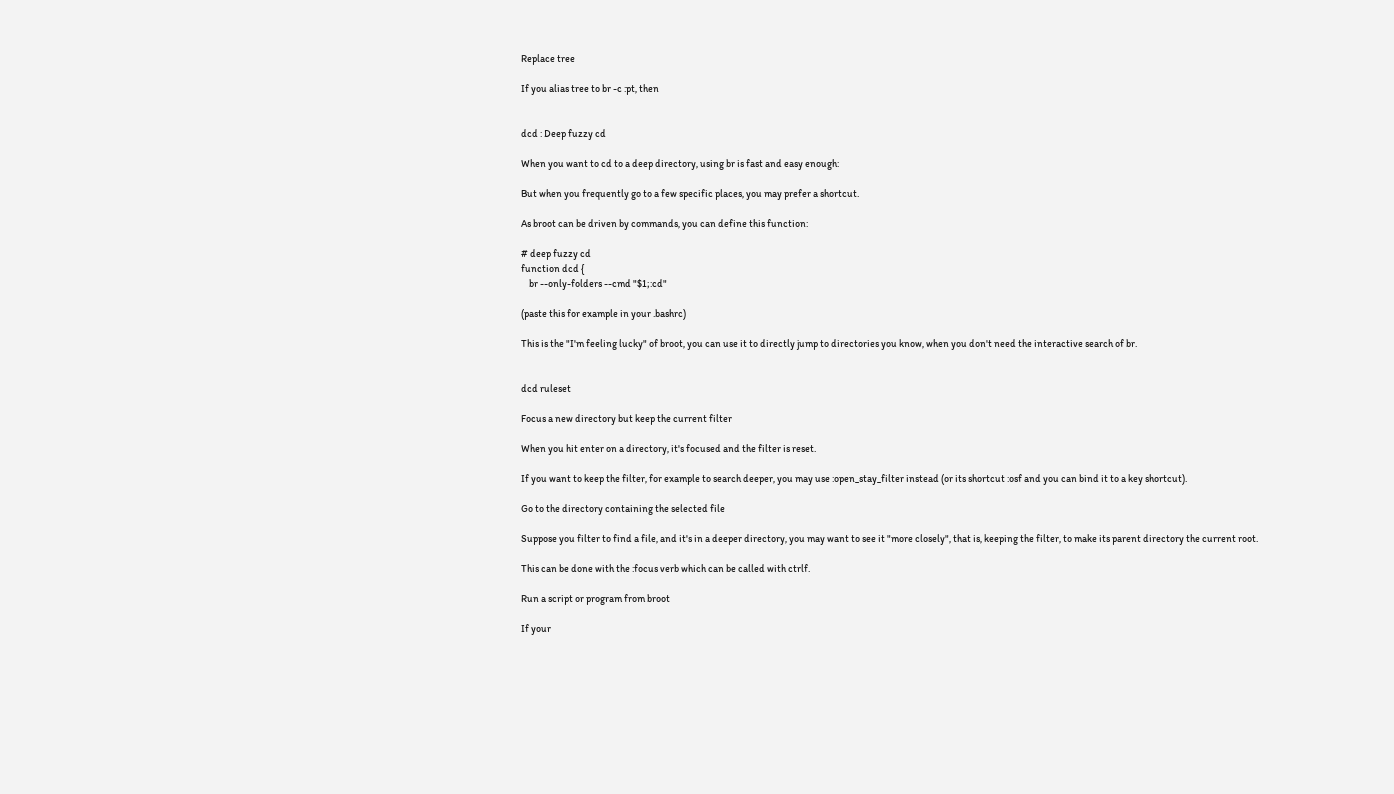Replace tree

If you alias tree to br -c :pt, then


dcd : Deep fuzzy cd

When you want to cd to a deep directory, using br is fast and easy enough:

But when you frequently go to a few specific places, you may prefer a shortcut.

As broot can be driven by commands, you can define this function:

# deep fuzzy cd
function dcd {
    br --only-folders --cmd "$1;:cd"

(paste this for example in your .bashrc)

This is the "I'm feeling lucky" of broot, you can use it to directly jump to directories you know, when you don't need the interactive search of br.


dcd ruleset

Focus a new directory but keep the current filter

When you hit enter on a directory, it's focused and the filter is reset.

If you want to keep the filter, for example to search deeper, you may use :open_stay_filter instead (or its shortcut :osf and you can bind it to a key shortcut).

Go to the directory containing the selected file

Suppose you filter to find a file, and it's in a deeper directory, you may want to see it "more closely", that is, keeping the filter, to make its parent directory the current root.

This can be done with the :focus verb which can be called with ctrlf.

Run a script or program from broot

If your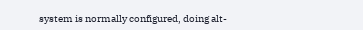system is normally configured, doing alt-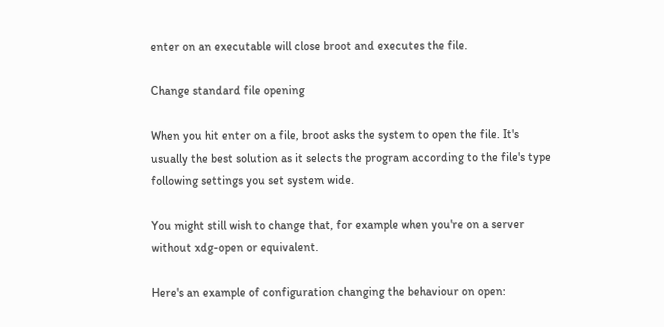enter on an executable will close broot and executes the file.

Change standard file opening

When you hit enter on a file, broot asks the system to open the file. It's usually the best solution as it selects the program according to the file's type following settings you set system wide.

You might still wish to change that, for example when you're on a server without xdg-open or equivalent.

Here's an example of configuration changing the behaviour on open: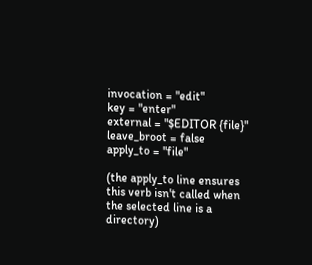invocation = "edit"
key = "enter"
external = "$EDITOR {file}"
leave_broot = false
apply_to = "file"

(the apply_to line ensures this verb isn't called when the selected line is a directory)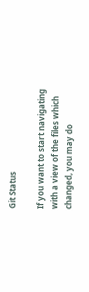Git Status

If you want to start navigating with a view of the files which changed, you may do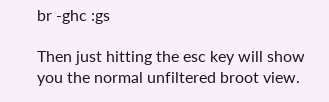br -ghc :gs

Then just hitting the esc key will show you the normal unfiltered broot view.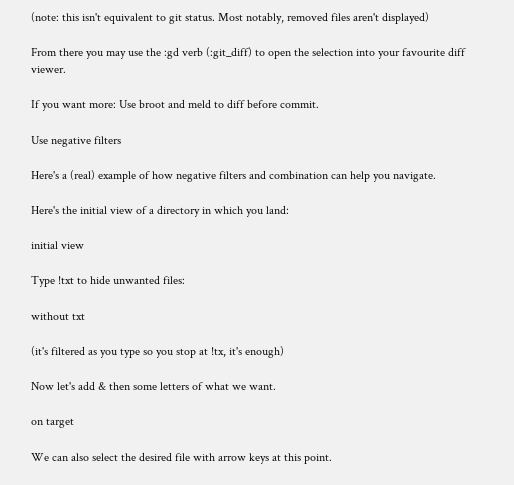(note: this isn't equivalent to git status. Most notably, removed files aren't displayed)

From there you may use the :gd verb (:git_diff) to open the selection into your favourite diff viewer.

If you want more: Use broot and meld to diff before commit.

Use negative filters

Here's a (real) example of how negative filters and combination can help you navigate.

Here's the initial view of a directory in which you land:

initial view

Type !txt to hide unwanted files:

without txt

(it's filtered as you type so you stop at !tx, it's enough)

Now let's add & then some letters of what we want.

on target

We can also select the desired file with arrow keys at this point.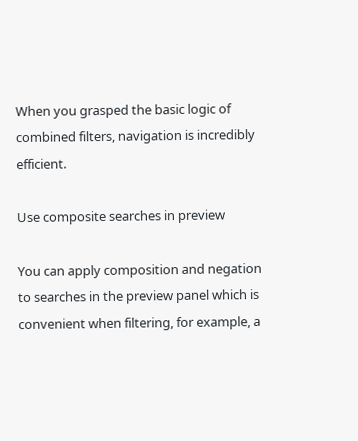When you grasped the basic logic of combined filters, navigation is incredibly efficient.

Use composite searches in preview

You can apply composition and negation to searches in the preview panel which is convenient when filtering, for example, a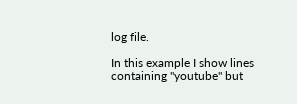log file.

In this example I show lines containing "youtube" but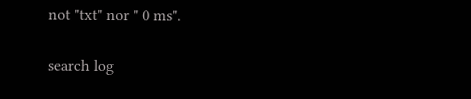not "txt" nor " 0 ms".

search log